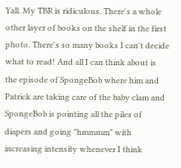Yall. My TBR is ridiculous. There's a whole other layer of books on the shelf in the first photo. There's so many books I can't decide what to read! And all I can think about is the episode of SpongeBob where him and Patrick are taking care of the baby clam and SpongeBob is pointing all the piles of diapers and going "hmmmm" with increasing intensity whenever I think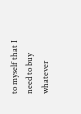to myself that I need to buy whatever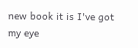new book it is I've got my eye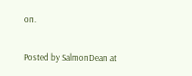on.

Posted by SalmonDean at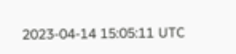2023-04-14 15:05:11 UTC